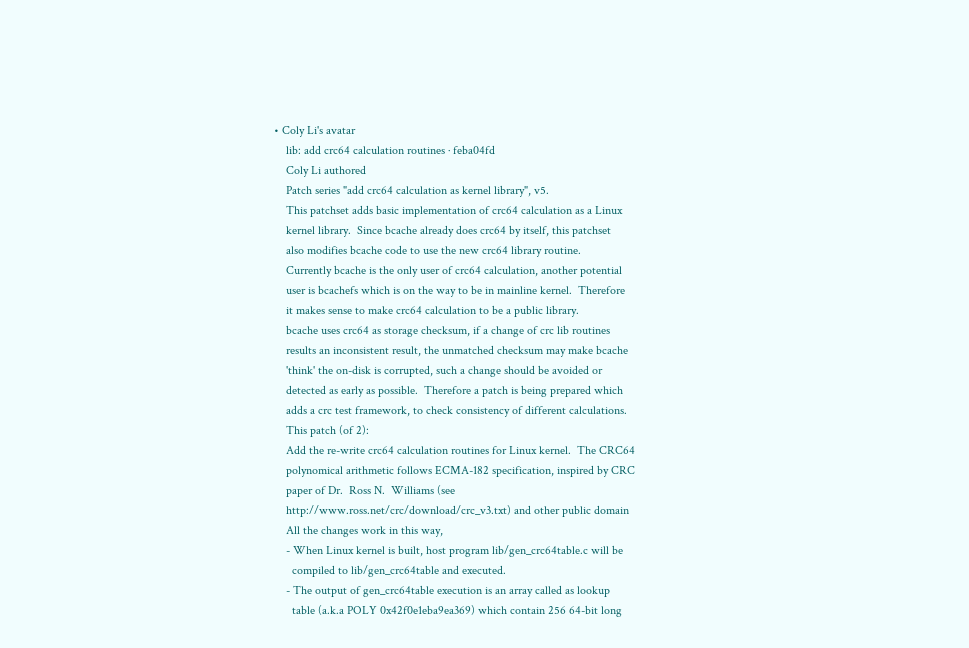• Coly Li's avatar
    lib: add crc64 calculation routines · feba04fd
    Coly Li authored
    Patch series "add crc64 calculation as kernel library", v5.
    This patchset adds basic implementation of crc64 calculation as a Linux
    kernel library.  Since bcache already does crc64 by itself, this patchset
    also modifies bcache code to use the new crc64 library routine.
    Currently bcache is the only user of crc64 calculation, another potential
    user is bcachefs which is on the way to be in mainline kernel.  Therefore
    it makes sense to make crc64 calculation to be a public library.
    bcache uses crc64 as storage checksum, if a change of crc lib routines
    results an inconsistent result, the unmatched checksum may make bcache
    'think' the on-disk is corrupted, such a change should be avoided or
    detected as early as possible.  Therefore a patch is being prepared which
    adds a crc test framework, to check consistency of different calculations.
    This patch (of 2):
    Add the re-write crc64 calculation routines for Linux kernel.  The CRC64
    polynomical arithmetic follows ECMA-182 specification, inspired by CRC
    paper of Dr.  Ross N.  Williams (see
    http://www.ross.net/crc/download/crc_v3.txt) and other public domain
    All the changes work in this way,
    - When Linux kernel is built, host program lib/gen_crc64table.c will be
      compiled to lib/gen_crc64table and executed.
    - The output of gen_crc64table execution is an array called as lookup
      table (a.k.a POLY 0x42f0e1eba9ea369) which contain 256 64-bit long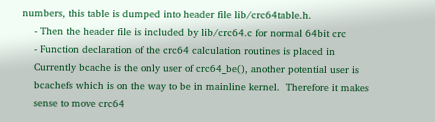numbers, this table is dumped into header file lib/crc64table.h.
    - Then the header file is included by lib/crc64.c for normal 64bit crc
    - Function declaration of the crc64 calculation routines is placed in
    Currently bcache is the only user of crc64_be(), another potential user is
    bcachefs which is on the way to be in mainline kernel.  Therefore it makes
    sense to move crc64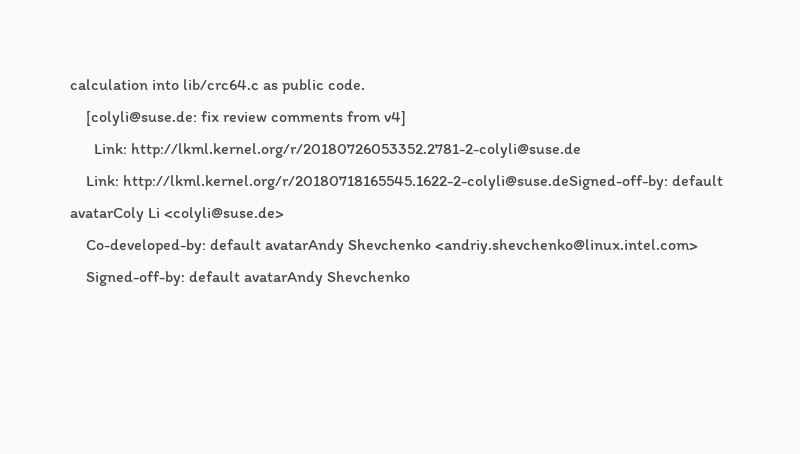calculation into lib/crc64.c as public code.
    [colyli@suse.de: fix review comments from v4]
      Link: http://lkml.kernel.org/r/20180726053352.2781-2-colyli@suse.de
    Link: http://lkml.kernel.org/r/20180718165545.1622-2-colyli@suse.deSigned-off-by: default avatarColy Li <colyli@suse.de>
    Co-developed-by: default avatarAndy Shevchenko <andriy.shevchenko@linux.intel.com>
    Signed-off-by: default avatarAndy Shevchenko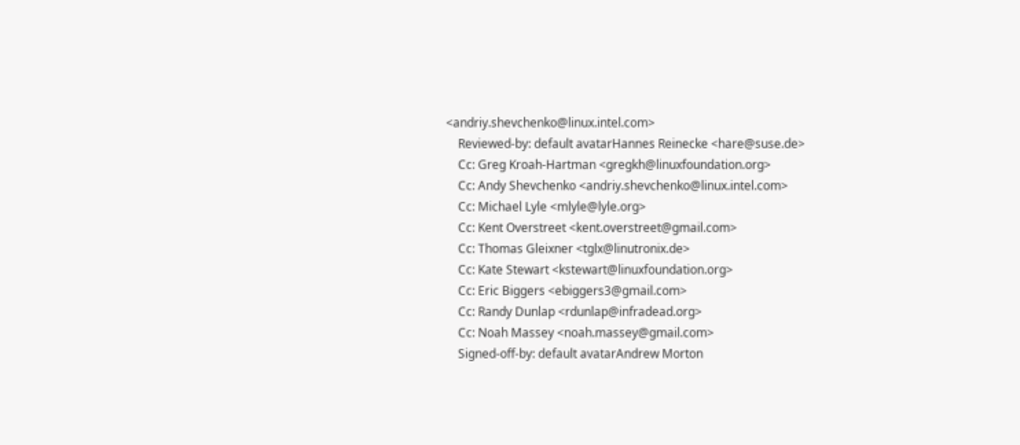<andriy.shevchenko@linux.intel.com>
    Reviewed-by: default avatarHannes Reinecke <hare@suse.de>
    Cc: Greg Kroah-Hartman <gregkh@linuxfoundation.org>
    Cc: Andy Shevchenko <andriy.shevchenko@linux.intel.com>
    Cc: Michael Lyle <mlyle@lyle.org>
    Cc: Kent Overstreet <kent.overstreet@gmail.com>
    Cc: Thomas Gleixner <tglx@linutronix.de>
    Cc: Kate Stewart <kstewart@linuxfoundation.org>
    Cc: Eric Biggers <ebiggers3@gmail.com>
    Cc: Randy Dunlap <rdunlap@infradead.org>
    Cc: Noah Massey <noah.massey@gmail.com>
    Signed-off-by: default avatarAndrew Morton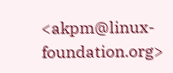<akpm@linux-foundation.org>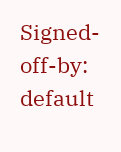Signed-off-by: default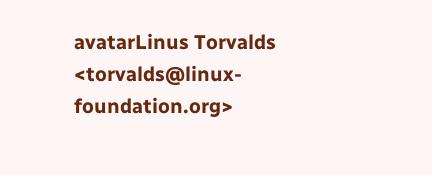avatarLinus Torvalds <torvalds@linux-foundation.org>